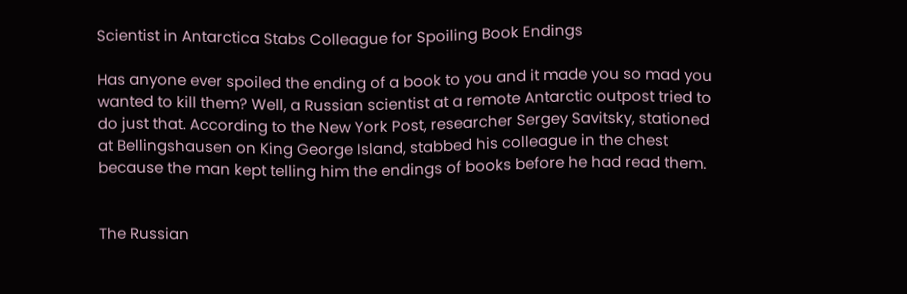Scientist in Antarctica Stabs Colleague for Spoiling Book Endings

Has anyone ever spoiled the ending of a book to you and it made you so mad you wanted to kill them? Well, a Russian scientist at a remote Antarctic outpost tried to do just that. According to the New York Post, researcher Sergey Savitsky, stationed at Bellingshausen on King George Island, stabbed his colleague in the chest because the man kept telling him the endings of books before he had read them.


The Russian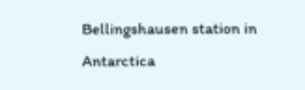Bellingshausen station in Antarctica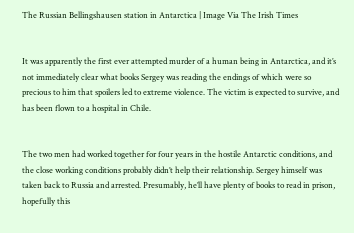The Russian Bellingshausen station in Antarctica | Image Via The Irish Times


It was apparently the first ever attempted murder of a human being in Antarctica, and it’s not immediately clear what books Sergey was reading the endings of which were so precious to him that spoilers led to extreme violence. The victim is expected to survive, and has been flown to a hospital in Chile.


The two men had worked together for four years in the hostile Antarctic conditions, and the close working conditions probably didn’t help their relationship. Sergey himself was taken back to Russia and arrested. Presumably, he’ll have plenty of books to read in prison, hopefully this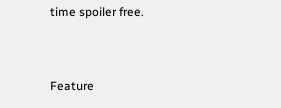time spoiler free.


Feature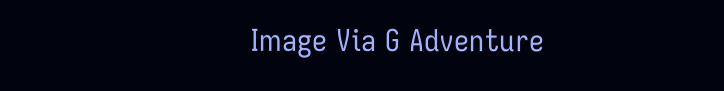Image Via G Adventure